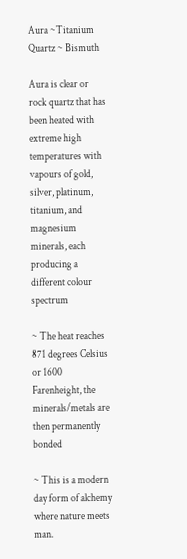Aura ~Titanium Quartz ~ Bismuth

Aura is clear or rock quartz that has been heated with extreme high temperatures with vapours of gold, silver, platinum, titanium, and magnesium minerals, each producing a different colour spectrum

~ The heat reaches 871 degrees Celsius or 1600 Farenheight, the minerals/metals are then permanently bonded

~ This is a modern day form of alchemy where nature meets man.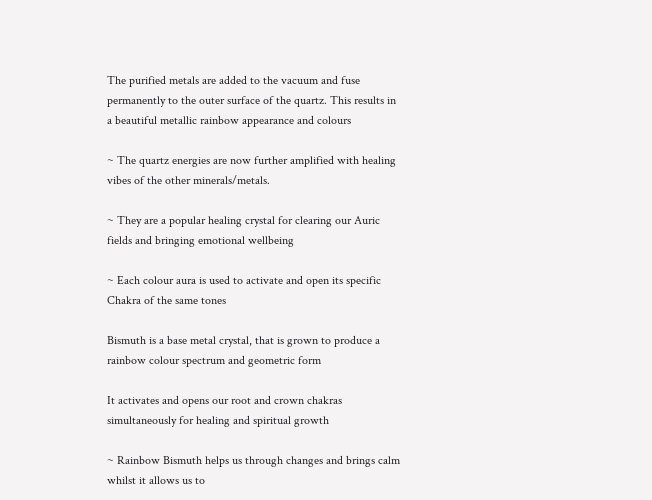The purified metals are added to the vacuum and fuse permanently to the outer surface of the quartz. This results in a beautiful metallic rainbow appearance and colours

~ The quartz energies are now further amplified with healing vibes of the other minerals/metals.

~ They are a popular healing crystal for clearing our Auric fields and bringing emotional wellbeing

~ Each colour aura is used to activate and open its specific Chakra of the same tones

Bismuth is a base metal crystal, that is grown to produce a rainbow colour spectrum and geometric form

It activates and opens our root and crown chakras simultaneously for healing and spiritual growth

~ Rainbow Bismuth helps us through changes and brings calm whilst it allows us to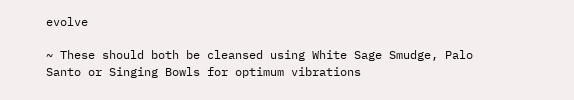evolve

~ These should both be cleansed using White Sage Smudge, Palo Santo or Singing Bowls for optimum vibrations